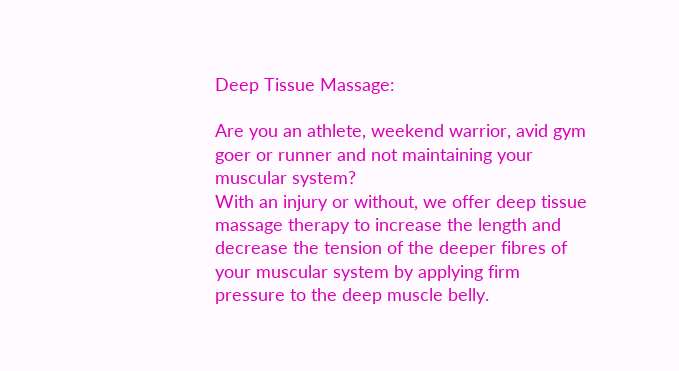Deep Tissue Massage:

Are you an athlete, weekend warrior, avid gym goer or runner and not maintaining your muscular system?
With an injury or without, we offer deep tissue massage therapy to increase the length and decrease the tension of the deeper fibres of your muscular system by applying firm pressure to the deep muscle belly.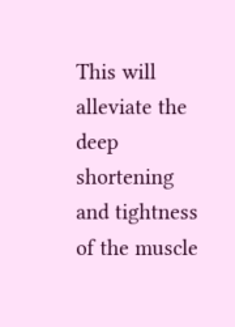This will alleviate the deep shortening and tightness of the muscle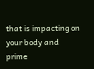that is impacting on your body and prime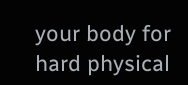your body for hard physical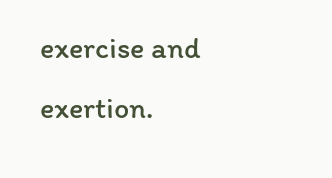exercise and exertion.